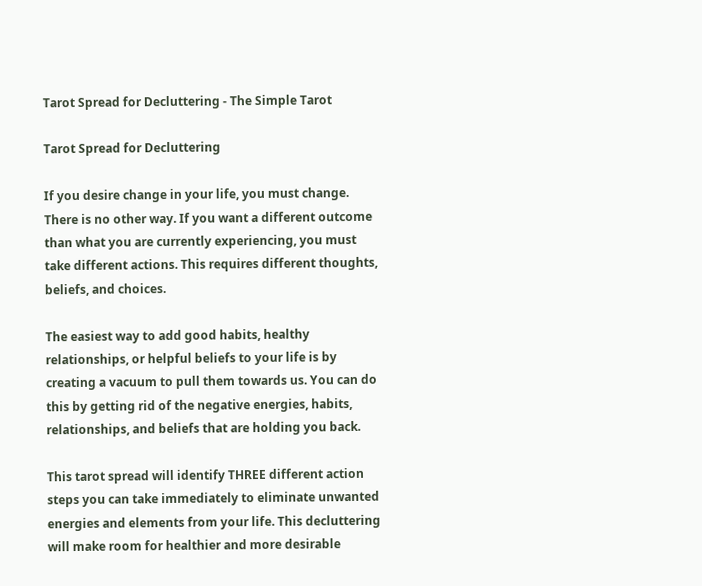Tarot Spread for Decluttering - The Simple Tarot

Tarot Spread for Decluttering

If you desire change in your life, you must change. There is no other way. If you want a different outcome than what you are currently experiencing, you must take different actions. This requires different thoughts, beliefs, and choices.

The easiest way to add good habits, healthy relationships, or helpful beliefs to your life is by creating a vacuum to pull them towards us. You can do this by getting rid of the negative energies, habits, relationships, and beliefs that are holding you back.

This tarot spread will identify THREE different action steps you can take immediately to eliminate unwanted energies and elements from your life. This decluttering will make room for healthier and more desirable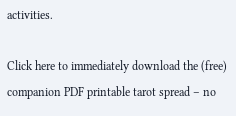activities.

Click here to immediately download the (free) companion PDF printable tarot spread – no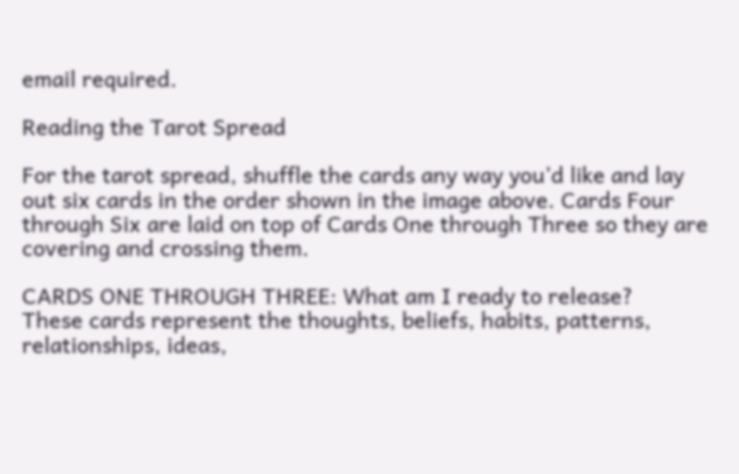email required.

Reading the Tarot Spread

For the tarot spread, shuffle the cards any way you’d like and lay out six cards in the order shown in the image above. Cards Four through Six are laid on top of Cards One through Three so they are covering and crossing them.

CARDS ONE THROUGH THREE: What am I ready to release?
These cards represent the thoughts, beliefs, habits, patterns, relationships, ideas,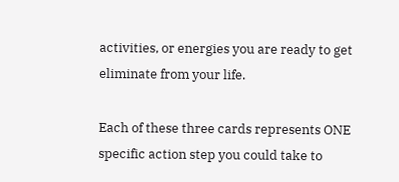activities, or energies you are ready to get eliminate from your life.

Each of these three cards represents ONE specific action step you could take to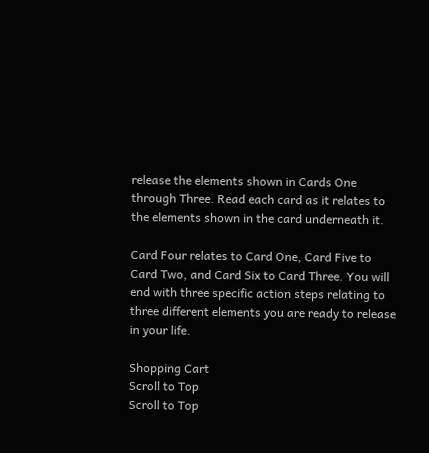release the elements shown in Cards One through Three. Read each card as it relates to the elements shown in the card underneath it.

Card Four relates to Card One, Card Five to Card Two, and Card Six to Card Three. You will end with three specific action steps relating to three different elements you are ready to release in your life.

Shopping Cart
Scroll to Top
Scroll to Top